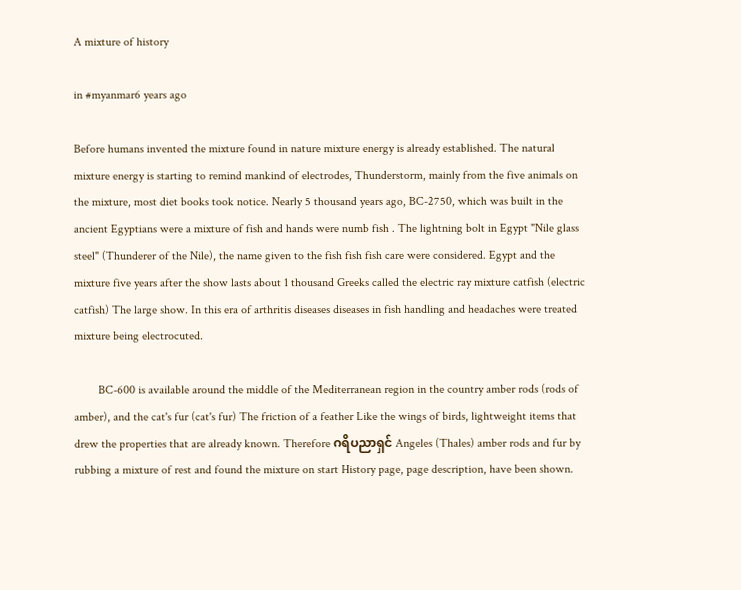A mixture of history

in #myanmar6 years ago

Before humans invented the mixture found in nature mixture energy is already established. The natural mixture energy is starting to remind mankind of electrodes, Thunderstorm, mainly from the five animals on the mixture, most diet books took notice. Nearly 5 thousand years ago, BC-2750, which was built in the ancient Egyptians were a mixture of fish and hands were numb fish . The lightning bolt in Egypt "Nile glass steel" (Thunderer of the Nile), the name given to the fish fish fish care were considered. Egypt and the mixture five years after the show lasts about 1 thousand Greeks called the electric ray mixture catfish (electric catfish) The large show. In this era of arthritis diseases diseases in fish handling and headaches were treated mixture being electrocuted.

        BC-600 is available around the middle of the Mediterranean region in the country amber rods (rods of amber), and the cat's fur (cat's fur) The friction of a feather Like the wings of birds, lightweight items that drew the properties that are already known. Therefore ဂရိပညာရှင် Angeles (Thales) amber rods and fur by rubbing a mixture of rest and found the mixture on start History page, page description, have been shown.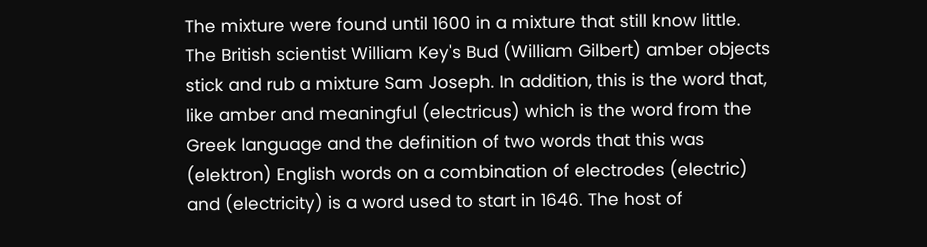The mixture were found until 1600 in a mixture that still know little. The British scientist William Key's Bud (William Gilbert) amber objects stick and rub a mixture Sam Joseph. In addition, this is the word that, like amber and meaningful (electricus) which is the word from the Greek language and the definition of two words that this was (elektron) English words on a combination of electrodes (electric) and (electricity) is a word used to start in 1646. The host of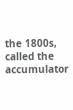the 1800s, called the accumulator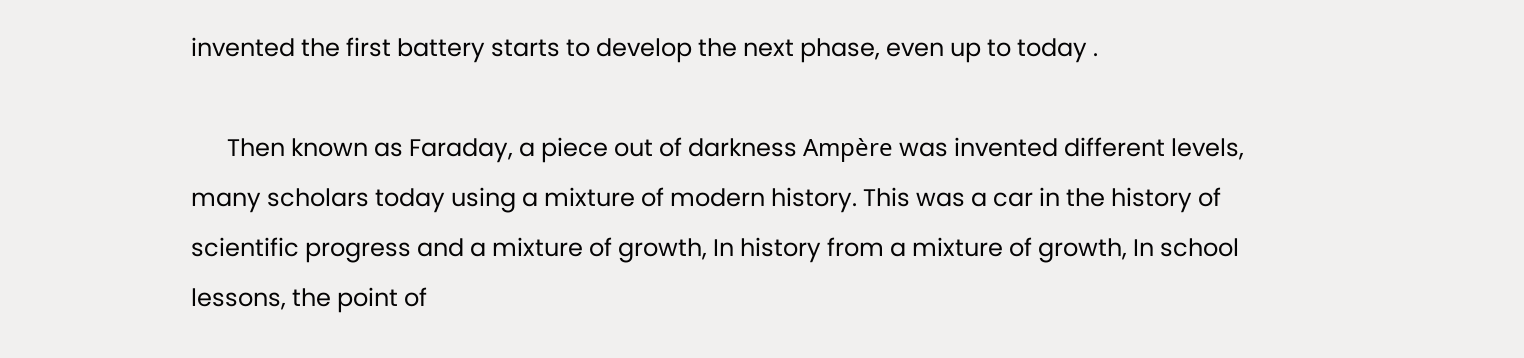invented the first battery starts to develop the next phase, even up to today .

      Then known as Faraday, a piece out of darkness Ampère was invented different levels, many scholars today using a mixture of modern history. This was a car in the history of scientific progress and a mixture of growth, In history from a mixture of growth, In school lessons, the point of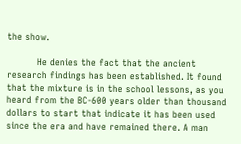the show.

          He denies the fact that the ancient research findings has been established. It found that the mixture is in the school lessons, as you heard from the BC-600 years older than thousand dollars to start that indicate it has been used since the era and have remained there. A man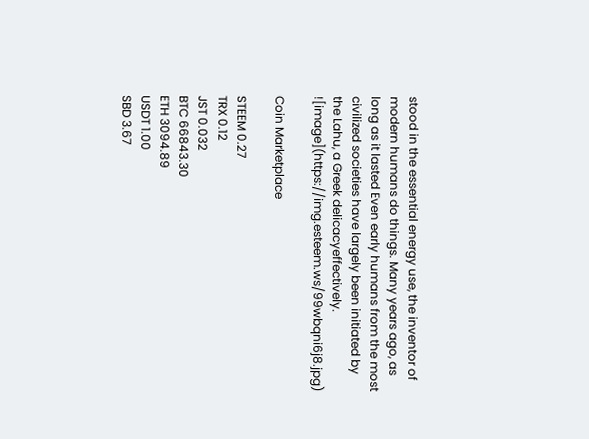stood in the essential energy use, the inventor of modern humans do things. Many years ago, as long as it lasted Even early humans from the most civilized societies have largely been initiated by the Lahu, a Greek delicacyeffectively. ![image](https://img.esteem.ws/99wbqni6j8.jpg)

Coin Marketplace

STEEM 0.27
TRX 0.12
JST 0.032
BTC 66843.30
ETH 3094.89
USDT 1.00
SBD 3.67